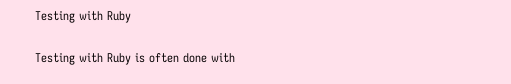Testing with Ruby

Testing with Ruby is often done with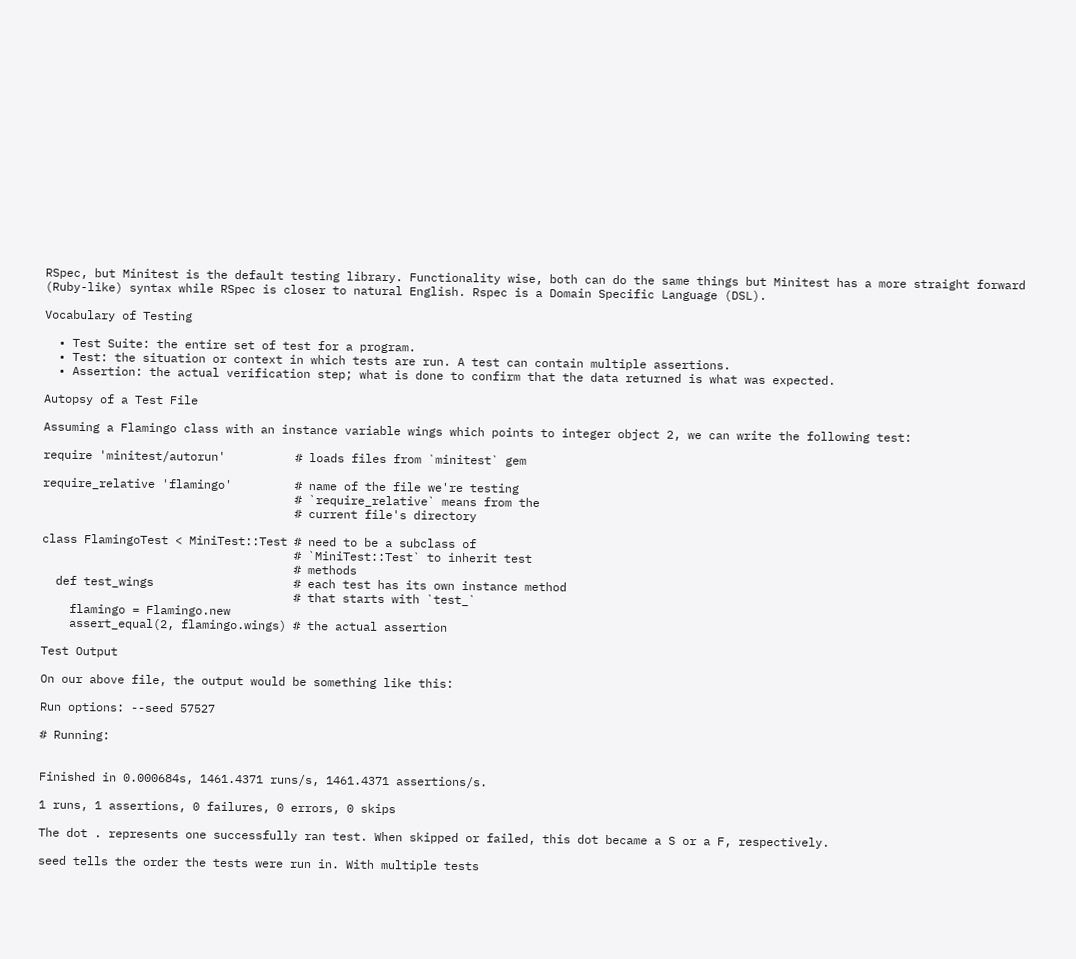RSpec, but Minitest is the default testing library. Functionality wise, both can do the same things but Minitest has a more straight forward (Ruby-like) syntax while RSpec is closer to natural English. Rspec is a Domain Specific Language (DSL).

Vocabulary of Testing

  • Test Suite: the entire set of test for a program.
  • Test: the situation or context in which tests are run. A test can contain multiple assertions.
  • Assertion: the actual verification step; what is done to confirm that the data returned is what was expected.

Autopsy of a Test File

Assuming a Flamingo class with an instance variable wings which points to integer object 2, we can write the following test:

require 'minitest/autorun'          # loads files from `minitest` gem

require_relative 'flamingo'         # name of the file we're testing
                                    # `require_relative` means from the
                                    # current file's directory

class FlamingoTest < MiniTest::Test # need to be a subclass of
                                    # `MiniTest::Test` to inherit test
                                    # methods
  def test_wings                    # each test has its own instance method
                                    # that starts with `test_`
    flamingo = Flamingo.new
    assert_equal(2, flamingo.wings) # the actual assertion

Test Output

On our above file, the output would be something like this:

Run options: --seed 57527

# Running:


Finished in 0.000684s, 1461.4371 runs/s, 1461.4371 assertions/s.

1 runs, 1 assertions, 0 failures, 0 errors, 0 skips

The dot . represents one successfully ran test. When skipped or failed, this dot became a S or a F, respectively.

seed tells the order the tests were run in. With multiple tests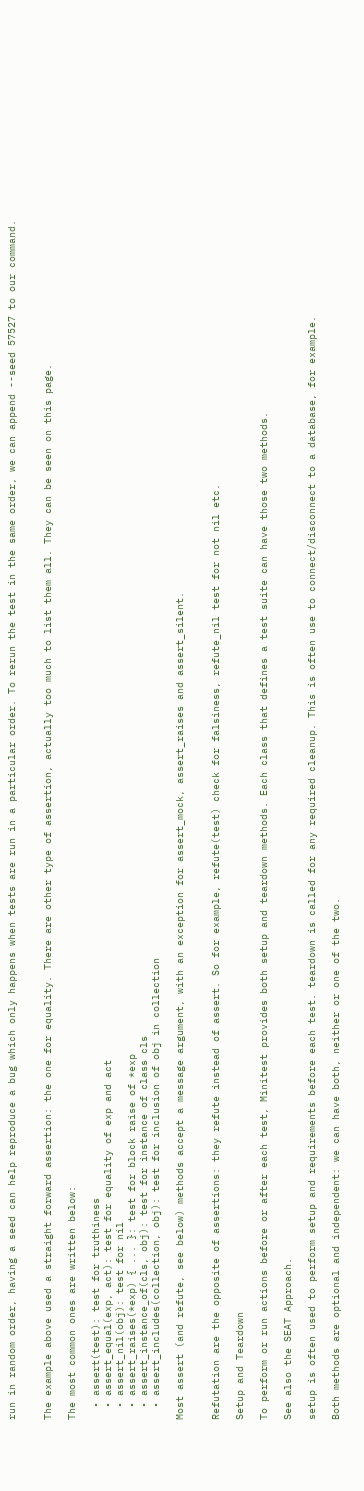run in random order, having a seed can help reproduce a bug which only happens when tests are run in a particular order. To rerun the test in the same order, we can append --seed 57527 to our command.


The example above used a straight forward assertion: the one for equality. There are other type of assertion, actually too much to list them all. They can be seen on this page.

The most common ones are written below:

  • assert(test): test for truthiness
  • assert_equal(exp, act): test for equality of exp and act
  • assert_nil(obj): test for nil
  • assert_raises(*exp) { ... }: test for block raise of *exp
  • assert_instance_of(cls, obj): test for instance of class cls
  • assert_includes(collection, obj): test for inclusion of obj in collection

Most assert (and refute, see below) methods accept a message argument, with an exception for assert_mock, assert_raises and assert_silent.


Refutation are the opposite of assertions: they refute instead of assert. So for example, refute(test) check for falsiness, refute_nil test for not nil etc.

Setup and Teardown

To perform or run actions before or after each test, Minitest provides both setup and teardown methods. Each class that defines a test suite can have those two methods.

See also the SEAT Approach.

setup is often used to perform setup and requirements before each test. teardown is called for any required cleanup. This is often use to connect/disconnect to a database, for example.

Both methods are optional and independent: we can have both, neither or one of the two.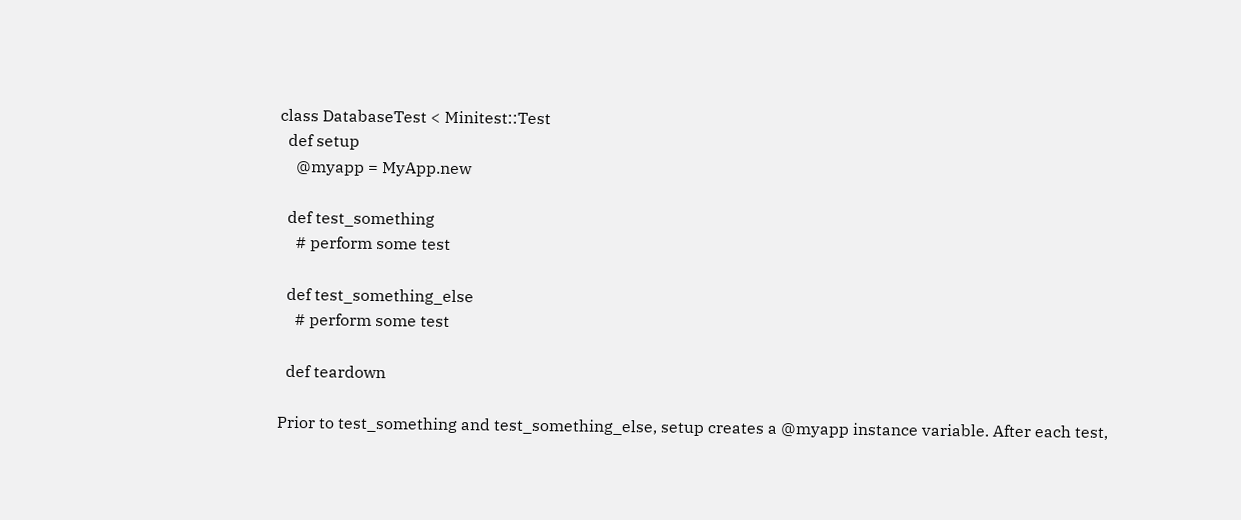class DatabaseTest < Minitest::Test
  def setup
    @myapp = MyApp.new

  def test_something
    # perform some test

  def test_something_else
    # perform some test

  def teardown

Prior to test_something and test_something_else, setup creates a @myapp instance variable. After each test,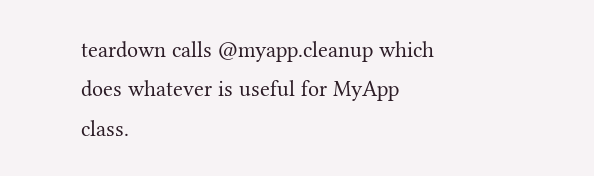teardown calls @myapp.cleanup which does whatever is useful for MyApp class.